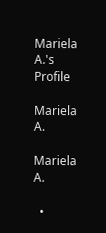Mariela A.'s Profile

Mariela A.

Mariela A.

  •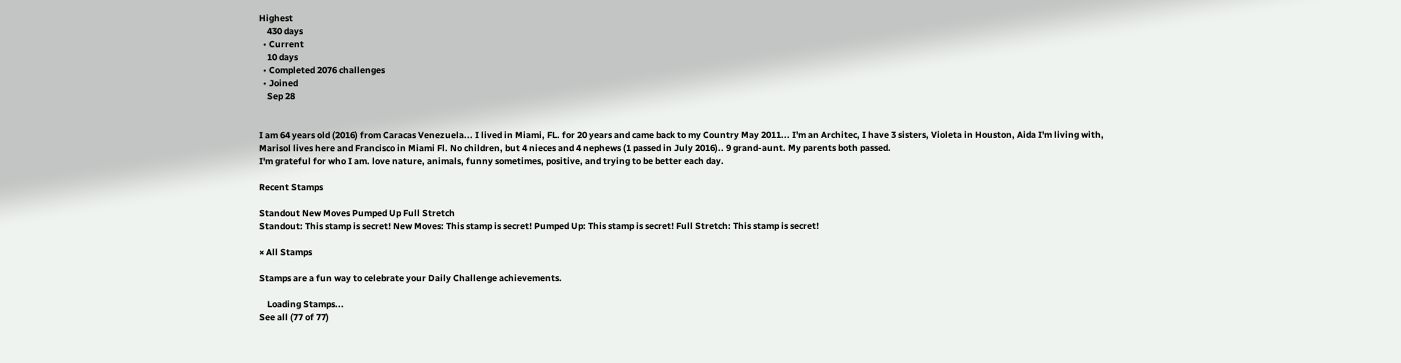Highest
    430 days
  • Current
    10 days
  • Completed 2076 challenges
  • Joined
    Sep 28


I am 64 years old (2016) from Caracas Venezuela... I lived in Miami, FL. for 20 years and came back to my Country May 2011... I'm an Architec, I have 3 sisters, Violeta in Houston, Aida I'm living with, Marisol lives here and Francisco in Miami Fl. No children, but 4 nieces and 4 nephews (1 passed in July 2016).. 9 grand-aunt. My parents both passed.
I'm grateful for who I am. love nature, animals, funny sometimes, positive, and trying to be better each day.

Recent Stamps

Standout New Moves Pumped Up Full Stretch
Standout: This stamp is secret! New Moves: This stamp is secret! Pumped Up: This stamp is secret! Full Stretch: This stamp is secret!

× All Stamps

Stamps are a fun way to celebrate your Daily Challenge achievements.

    Loading Stamps...
See all (77 of 77)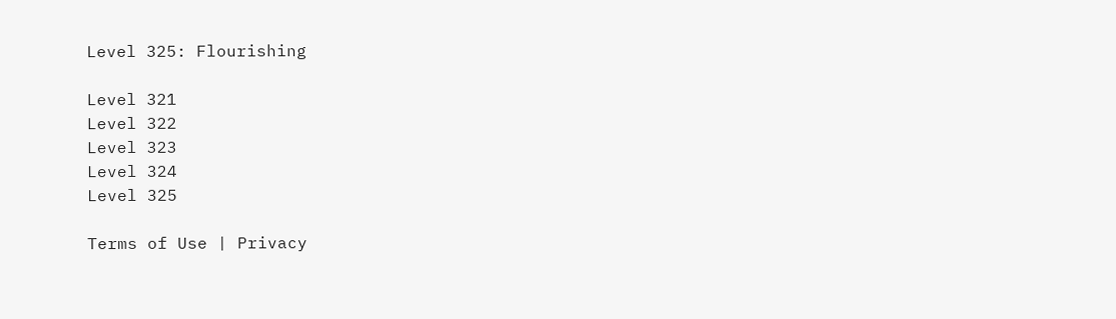Level 325: Flourishing

Level 321
Level 322
Level 323
Level 324
Level 325

Terms of Use | Privacy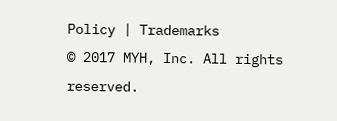Policy | Trademarks
© 2017 MYH, Inc. All rights reserved.